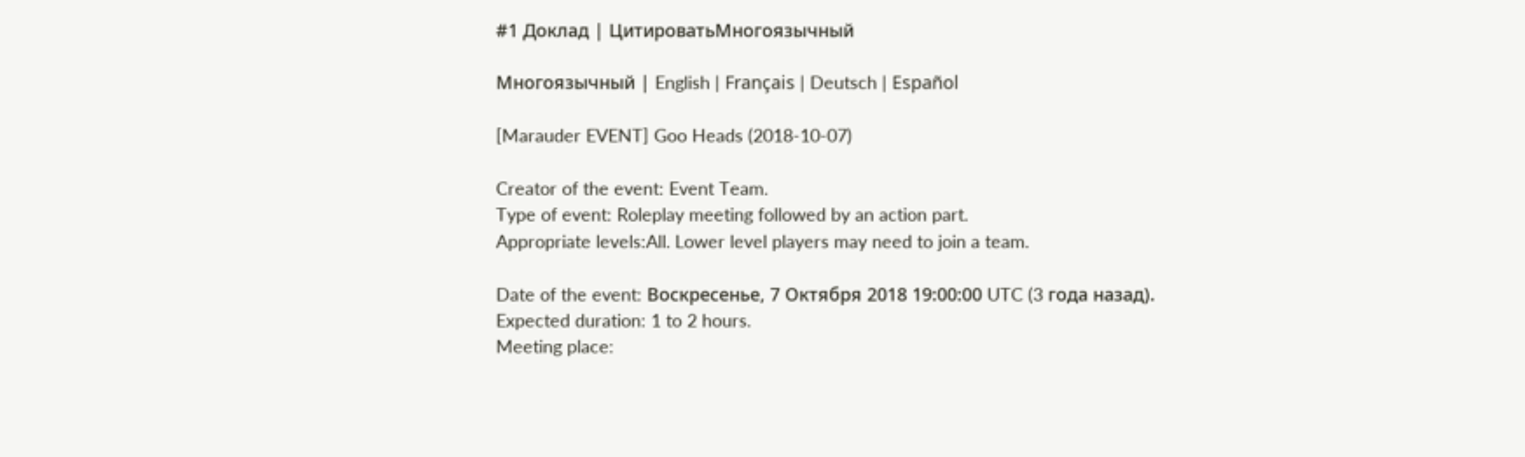#1 Доклад | ЦитироватьМногоязычный

Многоязычный | English | Français | Deutsch | Español

[Marauder EVENT] Goo Heads (2018-10-07)

Creator of the event: Event Team.
Type of event: Roleplay meeting followed by an action part.
Appropriate levels:All. Lower level players may need to join a team.

Date of the event: Воскресенье, 7 Октября 2018 19:00:00 UTC (3 года назад).
Expected duration: 1 to 2 hours.
Meeting place: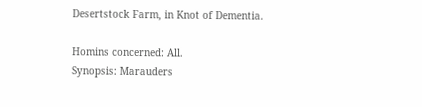Desertstock Farm, in Knot of Dementia.

Homins concerned: All.
Synopsis: Marauders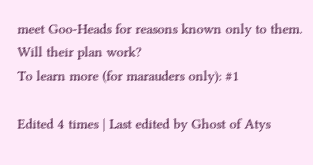meet Goo-Heads for reasons known only to them. Will their plan work?
To learn more (for marauders only): #1

Edited 4 times | Last edited by Ghost of Atys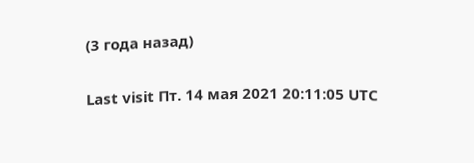(3 года назад)

Last visit Пт. 14 мая 2021 20:11:05 UTC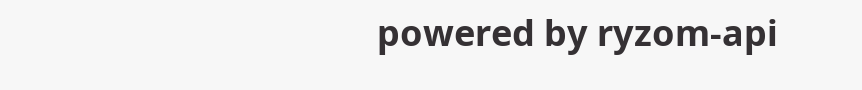powered by ryzom-api